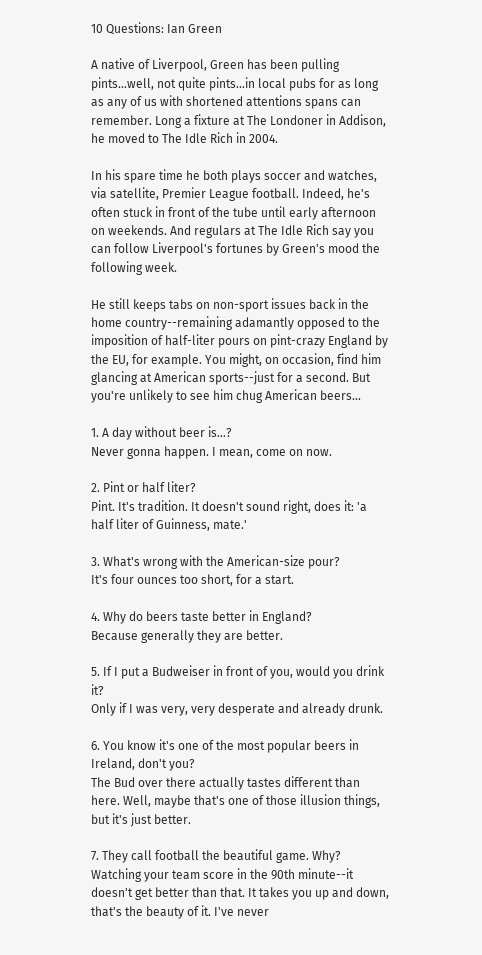10 Questions: Ian Green

A native of Liverpool, Green has been pulling pints...well, not quite pints...in local pubs for as long as any of us with shortened attentions spans can remember. Long a fixture at The Londoner in Addison, he moved to The Idle Rich in 2004.

In his spare time he both plays soccer and watches, via satellite, Premier League football. Indeed, he's often stuck in front of the tube until early afternoon on weekends. And regulars at The Idle Rich say you can follow Liverpool's fortunes by Green's mood the following week.

He still keeps tabs on non-sport issues back in the home country--remaining adamantly opposed to the imposition of half-liter pours on pint-crazy England by the EU, for example. You might, on occasion, find him glancing at American sports--just for a second. But you're unlikely to see him chug American beers...

1. A day without beer is...?
Never gonna happen. I mean, come on now.

2. Pint or half liter?
Pint. It's tradition. It doesn't sound right, does it: 'a half liter of Guinness, mate.'

3. What's wrong with the American-size pour?
It's four ounces too short, for a start.

4. Why do beers taste better in England?
Because generally they are better.

5. If I put a Budweiser in front of you, would you drink it?
Only if I was very, very desperate and already drunk.

6. You know it's one of the most popular beers in Ireland, don't you?
The Bud over there actually tastes different than here. Well, maybe that's one of those illusion things, but it's just better.

7. They call football the beautiful game. Why?
Watching your team score in the 90th minute--it doesn't get better than that. It takes you up and down, that's the beauty of it. I've never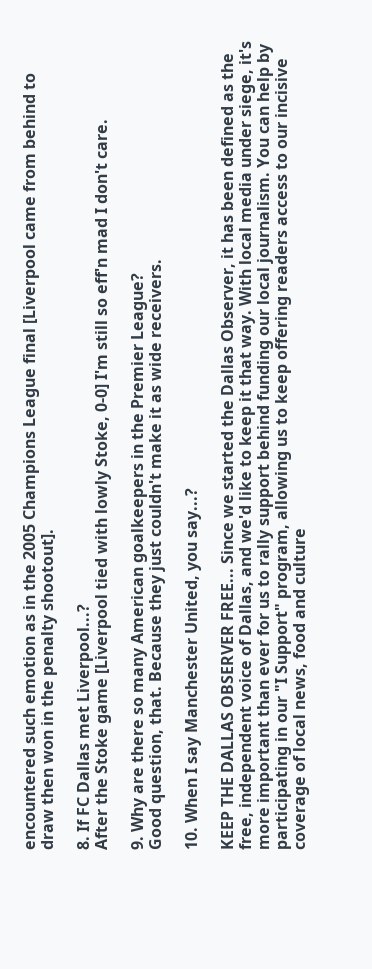encountered such emotion as in the 2005 Champions League final [Liverpool came from behind to draw then won in the penalty shootout].

8. If FC Dallas met Liverpool...?
After the Stoke game [Liverpool tied with lowly Stoke, 0-0] I'm still so eff'n mad I don't care.

9. Why are there so many American goalkeepers in the Premier League?
Good question, that. Because they just couldn't make it as wide receivers.

10. When I say Manchester United, you say...?

KEEP THE DALLAS OBSERVER FREE... Since we started the Dallas Observer, it has been defined as the free, independent voice of Dallas, and we'd like to keep it that way. With local media under siege, it's more important than ever for us to rally support behind funding our local journalism. You can help by participating in our "I Support" program, allowing us to keep offering readers access to our incisive coverage of local news, food and culture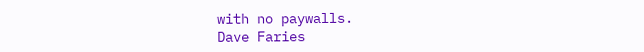with no paywalls.
Dave Faries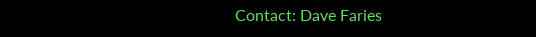Contact: Dave Faries